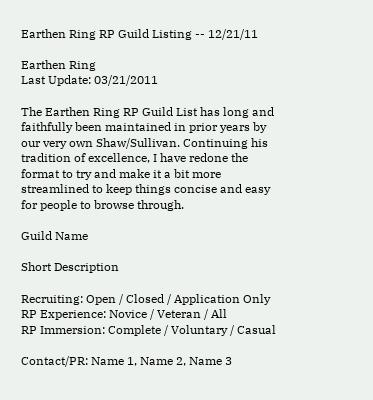Earthen Ring RP Guild Listing -- 12/21/11

Earthen Ring
Last Update: 03/21/2011

The Earthen Ring RP Guild List has long and faithfully been maintained in prior years by our very own Shaw/Sullivan. Continuing his tradition of excellence, I have redone the format to try and make it a bit more streamlined to keep things concise and easy for people to browse through.

Guild Name

Short Description

Recruiting: Open / Closed / Application Only
RP Experience: Novice / Veteran / All
RP Immersion: Complete / Voluntary / Casual

Contact/PR: Name 1, Name 2, Name 3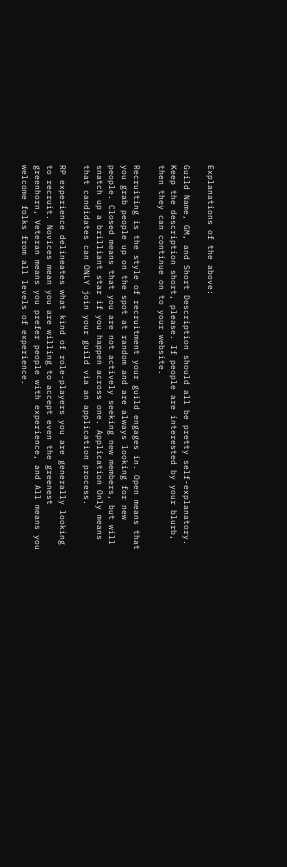Explanations of the above:

Guild Name, GM, and Short Description should all be pretty self-explanatory. Keep the description short, please. If people are interested by your blurb, then they can continue on to your website.

Recruiting is the style of recruitment your guild engages in. Open means that you grab people up on the spot at random and are always looking for new people. Closed means that you are not actively seeking new members, but will snatch up a brilliant star if you happen across one. Application Only means that candidates can ONLY join your guild via an application process.

RP experience delineates what kind of role-players you are generally looking to recruit. Novices mean you are willing to accept even the greenest greenhorn, Veteran means you prefer people with experience, and All means you welcome folks from all levels of experience.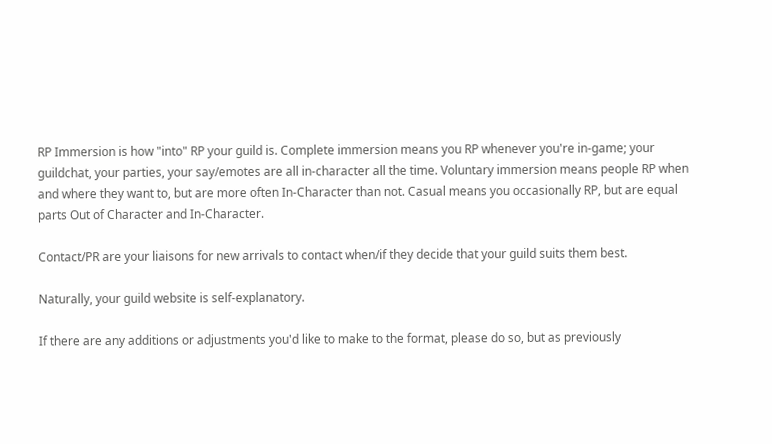RP Immersion is how "into" RP your guild is. Complete immersion means you RP whenever you're in-game; your guildchat, your parties, your say/emotes are all in-character all the time. Voluntary immersion means people RP when and where they want to, but are more often In-Character than not. Casual means you occasionally RP, but are equal parts Out of Character and In-Character.

Contact/PR are your liaisons for new arrivals to contact when/if they decide that your guild suits them best.

Naturally, your guild website is self-explanatory.

If there are any additions or adjustments you'd like to make to the format, please do so, but as previously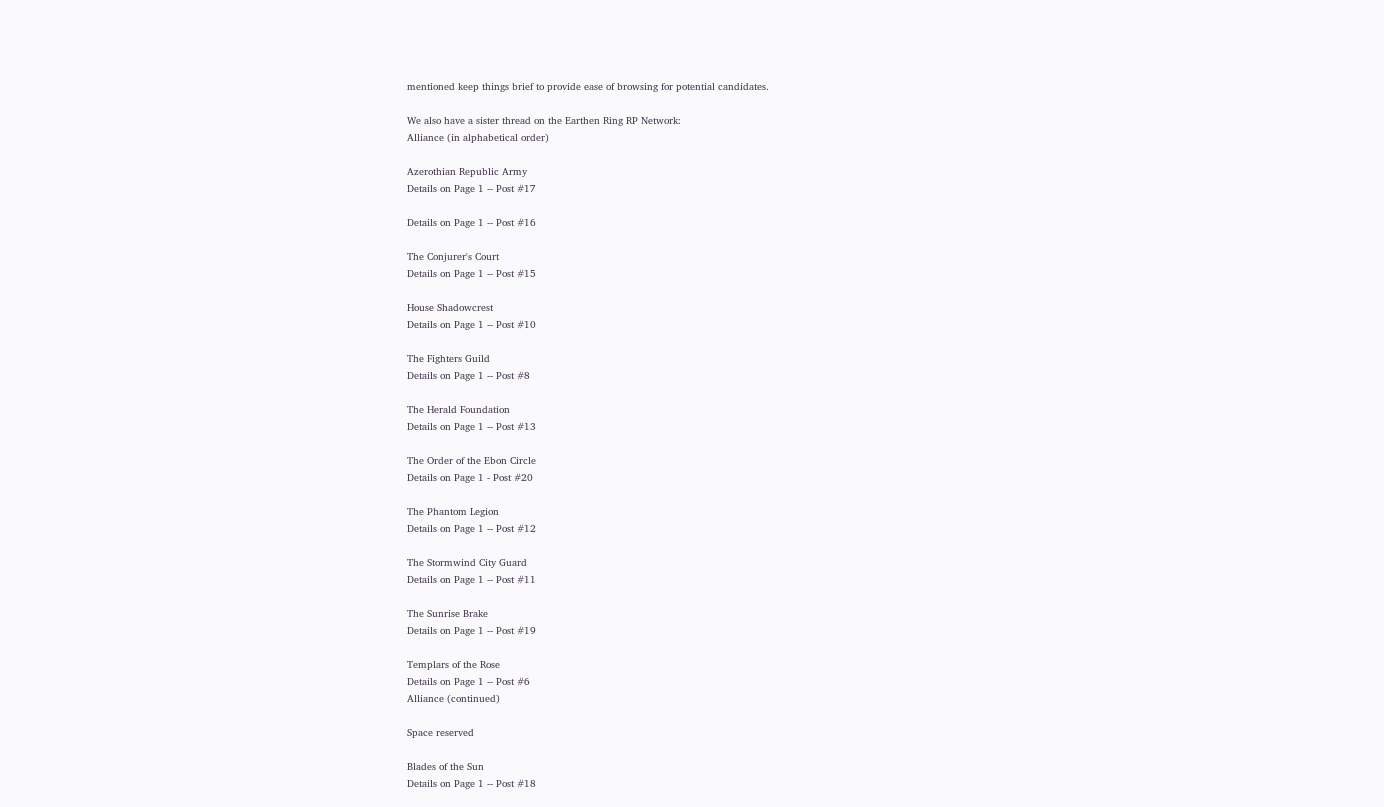mentioned keep things brief to provide ease of browsing for potential candidates.

We also have a sister thread on the Earthen Ring RP Network:
Alliance (in alphabetical order)

Azerothian Republic Army
Details on Page 1 -- Post #17

Details on Page 1 -- Post #16

The Conjurer's Court
Details on Page 1 -- Post #15

House Shadowcrest
Details on Page 1 -- Post #10

The Fighters Guild
Details on Page 1 -- Post #8

The Herald Foundation
Details on Page 1 -- Post #13

The Order of the Ebon Circle
Details on Page 1 - Post #20

The Phantom Legion
Details on Page 1 -- Post #12

The Stormwind City Guard
Details on Page 1 -- Post #11

The Sunrise Brake
Details on Page 1 -- Post #19

Templars of the Rose
Details on Page 1 -- Post #6
Alliance (continued)

Space reserved

Blades of the Sun
Details on Page 1 -- Post #18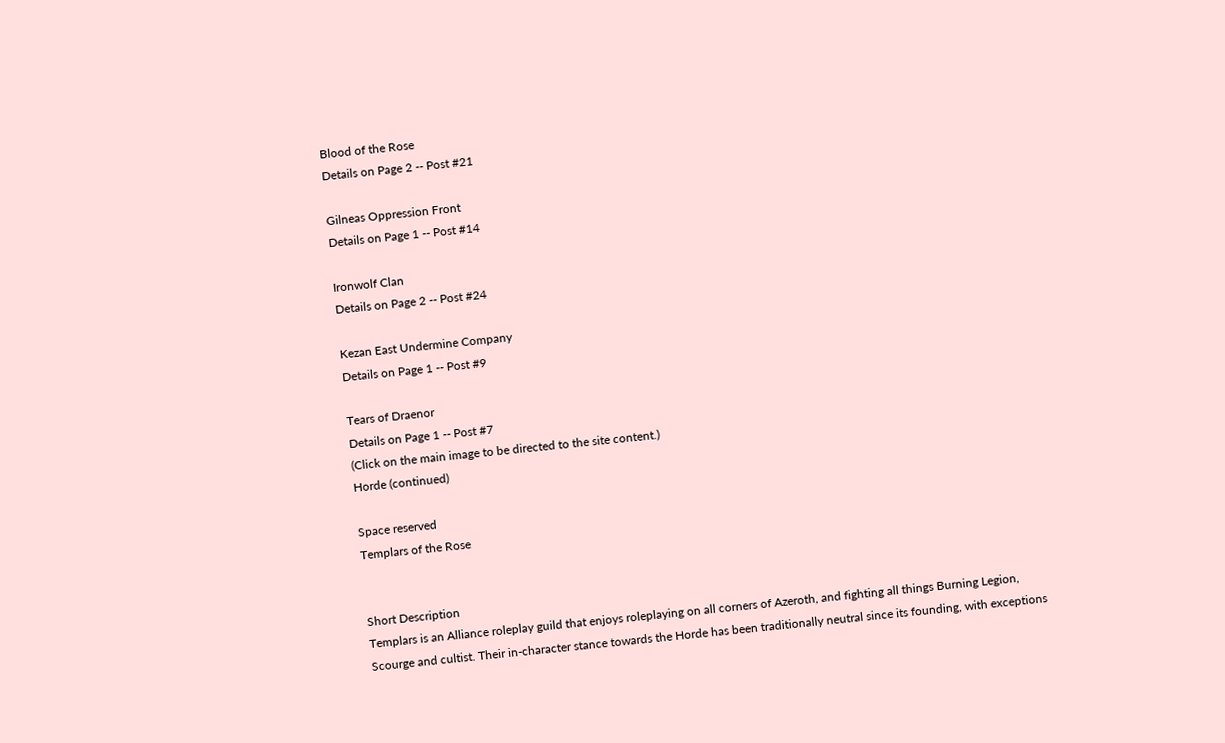Blood of the Rose
Details on Page 2 -- Post #21

Gilneas Oppression Front
Details on Page 1 -- Post #14

Ironwolf Clan
Details on Page 2 -- Post #24

Kezan East Undermine Company
Details on Page 1 -- Post #9

Tears of Draenor
Details on Page 1 -- Post #7
(Click on the main image to be directed to the site content.)
Horde (continued)

Space reserved
Templars of the Rose


Short Description
Templars is an Alliance roleplay guild that enjoys roleplaying on all corners of Azeroth, and fighting all things Burning Legion, Scourge and cultist. Their in-character stance towards the Horde has been traditionally neutral since its founding, with exceptions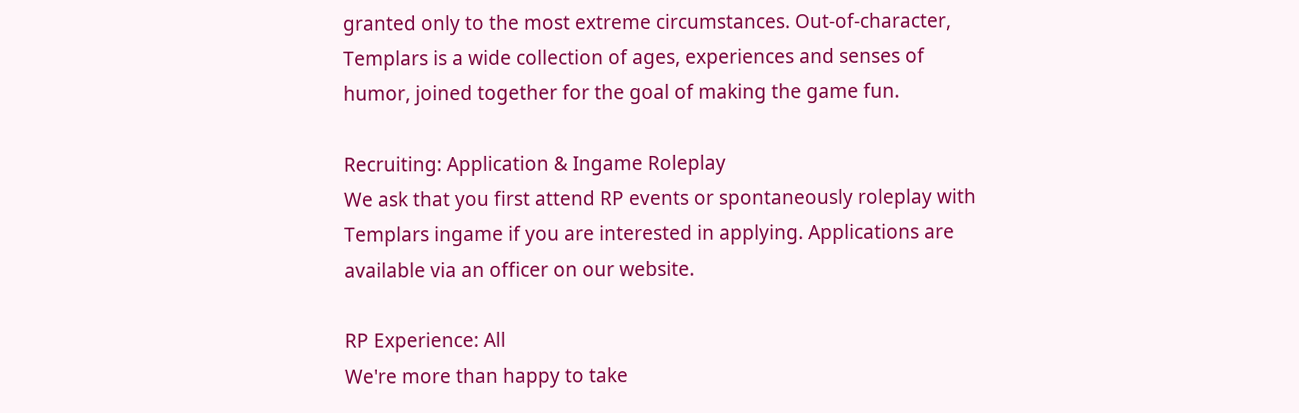granted only to the most extreme circumstances. Out-of-character, Templars is a wide collection of ages, experiences and senses of humor, joined together for the goal of making the game fun.

Recruiting: Application & Ingame Roleplay
We ask that you first attend RP events or spontaneously roleplay with Templars ingame if you are interested in applying. Applications are available via an officer on our website.

RP Experience: All
We're more than happy to take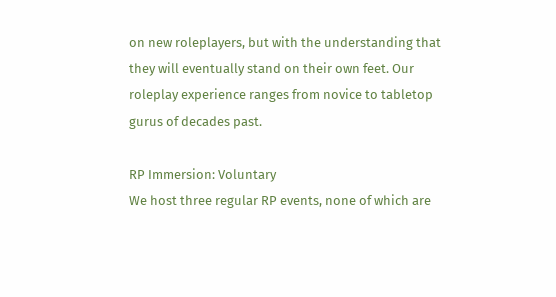on new roleplayers, but with the understanding that they will eventually stand on their own feet. Our roleplay experience ranges from novice to tabletop gurus of decades past.

RP Immersion: Voluntary
We host three regular RP events, none of which are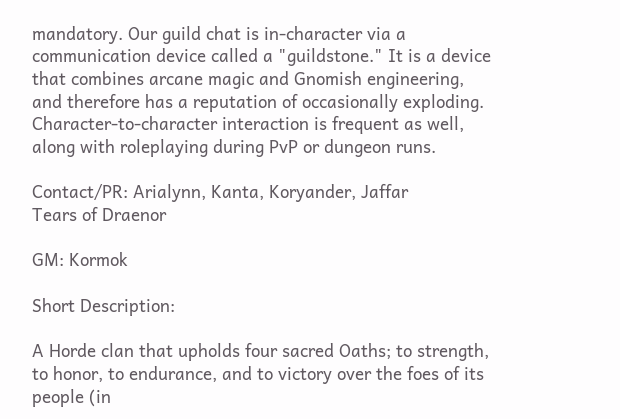mandatory. Our guild chat is in-character via a communication device called a "guildstone." It is a device that combines arcane magic and Gnomish engineering, and therefore has a reputation of occasionally exploding. Character-to-character interaction is frequent as well, along with roleplaying during PvP or dungeon runs.

Contact/PR: Arialynn, Kanta, Koryander, Jaffar
Tears of Draenor

GM: Kormok

Short Description:

A Horde clan that upholds four sacred Oaths; to strength, to honor, to endurance, and to victory over the foes of its people (in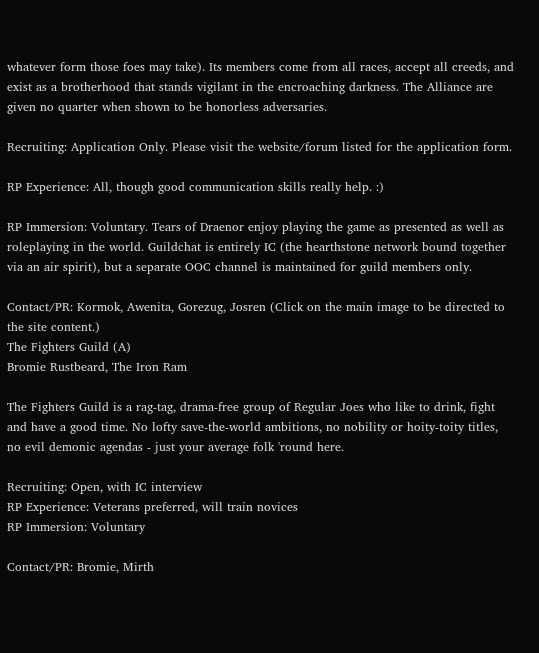whatever form those foes may take). Its members come from all races, accept all creeds, and exist as a brotherhood that stands vigilant in the encroaching darkness. The Alliance are given no quarter when shown to be honorless adversaries.

Recruiting: Application Only. Please visit the website/forum listed for the application form.

RP Experience: All, though good communication skills really help. :)

RP Immersion: Voluntary. Tears of Draenor enjoy playing the game as presented as well as roleplaying in the world. Guildchat is entirely IC (the hearthstone network bound together via an air spirit), but a separate OOC channel is maintained for guild members only.

Contact/PR: Kormok, Awenita, Gorezug, Josren (Click on the main image to be directed to the site content.)
The Fighters Guild (A)
Bromie Rustbeard, The Iron Ram

The Fighters Guild is a rag-tag, drama-free group of Regular Joes who like to drink, fight and have a good time. No lofty save-the-world ambitions, no nobility or hoity-toity titles, no evil demonic agendas - just your average folk 'round here.

Recruiting: Open, with IC interview
RP Experience: Veterans preferred, will train novices
RP Immersion: Voluntary

Contact/PR: Bromie, Mirth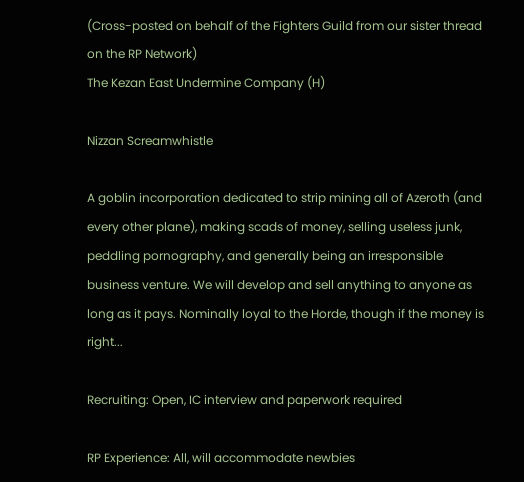(Cross-posted on behalf of the Fighters Guild from our sister thread on the RP Network)
The Kezan East Undermine Company (H)

Nizzan Screamwhistle

A goblin incorporation dedicated to strip mining all of Azeroth (and every other plane), making scads of money, selling useless junk, peddling pornography, and generally being an irresponsible business venture. We will develop and sell anything to anyone as long as it pays. Nominally loyal to the Horde, though if the money is right...

Recruiting: Open, IC interview and paperwork required

RP Experience: All, will accommodate newbies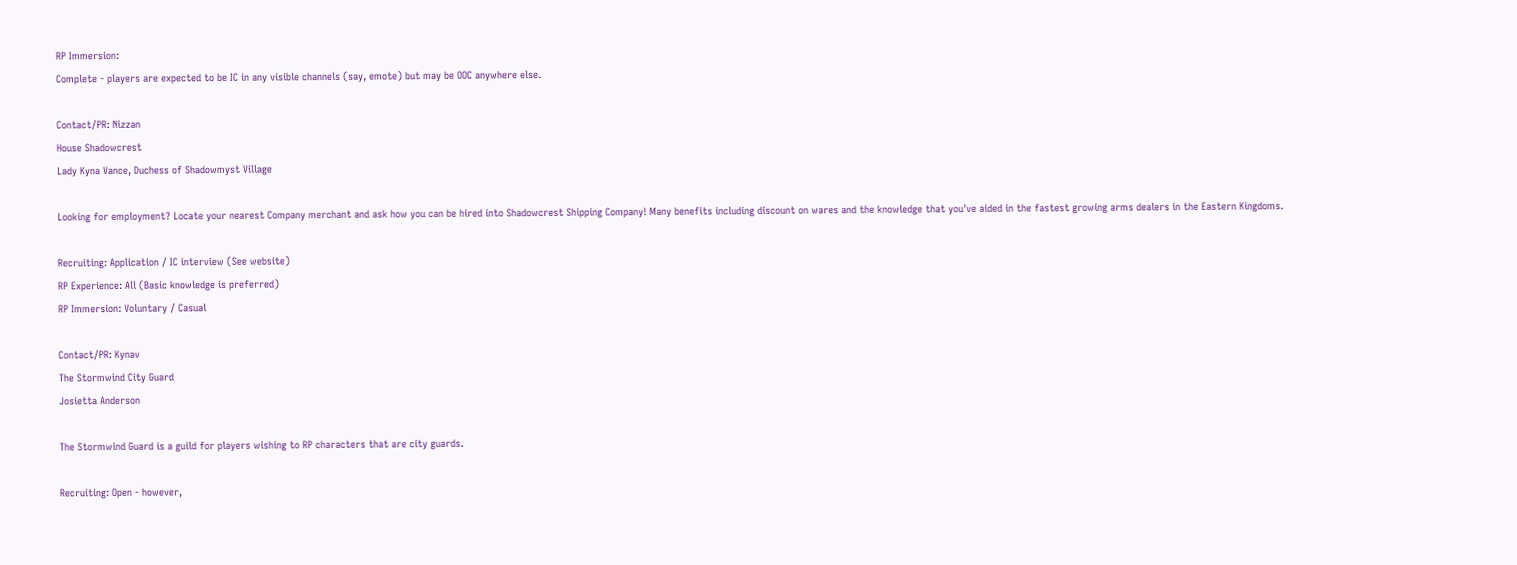RP Immersion:
Complete - players are expected to be IC in any visible channels (say, emote) but may be OOC anywhere else.

Contact/PR: Nizzan
House Shadowcrest
Lady Kyna Vance, Duchess of Shadowmyst Village

Looking for employment? Locate your nearest Company merchant and ask how you can be hired into Shadowcrest Shipping Company! Many benefits including discount on wares and the knowledge that you've aided in the fastest growing arms dealers in the Eastern Kingdoms.

Recruiting: Application / IC interview (See website)
RP Experience: All (Basic knowledge is preferred)
RP Immersion: Voluntary / Casual

Contact/PR: Kynav
The Stormwind City Guard
Josietta Anderson

The Stormwind Guard is a guild for players wishing to RP characters that are city guards.

Recruiting: Open - however,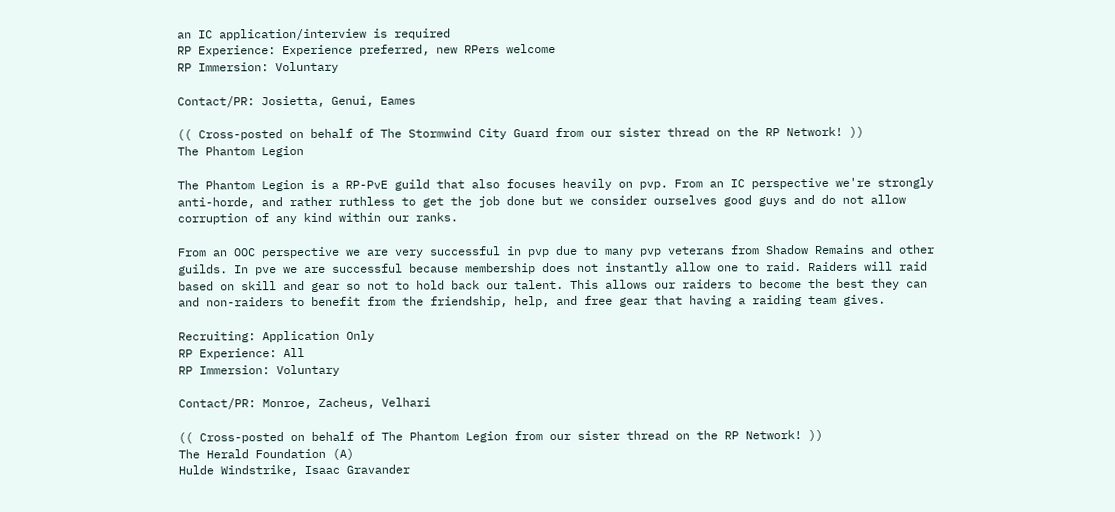an IC application/interview is required
RP Experience: Experience preferred, new RPers welcome
RP Immersion: Voluntary

Contact/PR: Josietta, Genui, Eames

(( Cross-posted on behalf of The Stormwind City Guard from our sister thread on the RP Network! ))
The Phantom Legion

The Phantom Legion is a RP-PvE guild that also focuses heavily on pvp. From an IC perspective we're strongly anti-horde, and rather ruthless to get the job done but we consider ourselves good guys and do not allow corruption of any kind within our ranks.

From an OOC perspective we are very successful in pvp due to many pvp veterans from Shadow Remains and other guilds. In pve we are successful because membership does not instantly allow one to raid. Raiders will raid based on skill and gear so not to hold back our talent. This allows our raiders to become the best they can and non-raiders to benefit from the friendship, help, and free gear that having a raiding team gives.

Recruiting: Application Only
RP Experience: All
RP Immersion: Voluntary

Contact/PR: Monroe, Zacheus, Velhari

(( Cross-posted on behalf of The Phantom Legion from our sister thread on the RP Network! ))
The Herald Foundation (A)
Hulde Windstrike, Isaac Gravander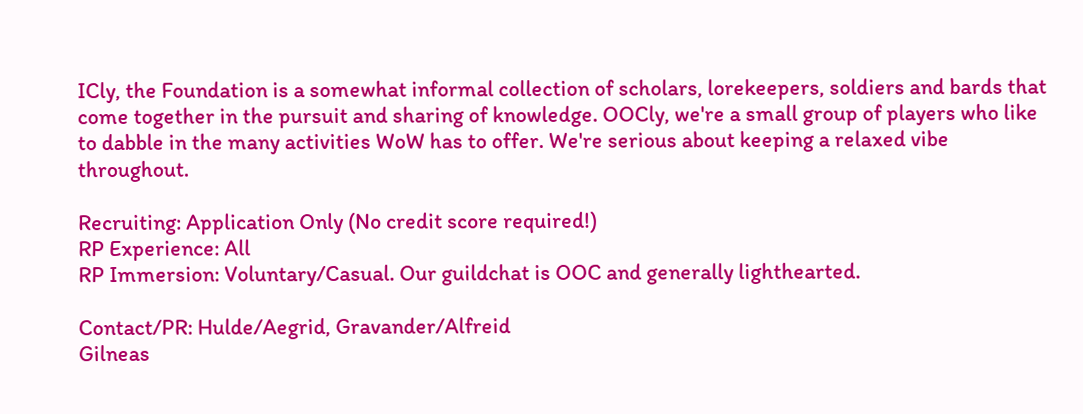ICly, the Foundation is a somewhat informal collection of scholars, lorekeepers, soldiers and bards that come together in the pursuit and sharing of knowledge. OOCly, we're a small group of players who like to dabble in the many activities WoW has to offer. We're serious about keeping a relaxed vibe throughout.

Recruiting: Application Only (No credit score required!)
RP Experience: All
RP Immersion: Voluntary/Casual. Our guildchat is OOC and generally lighthearted.

Contact/PR: Hulde/Aegrid, Gravander/Alfreid
Gilneas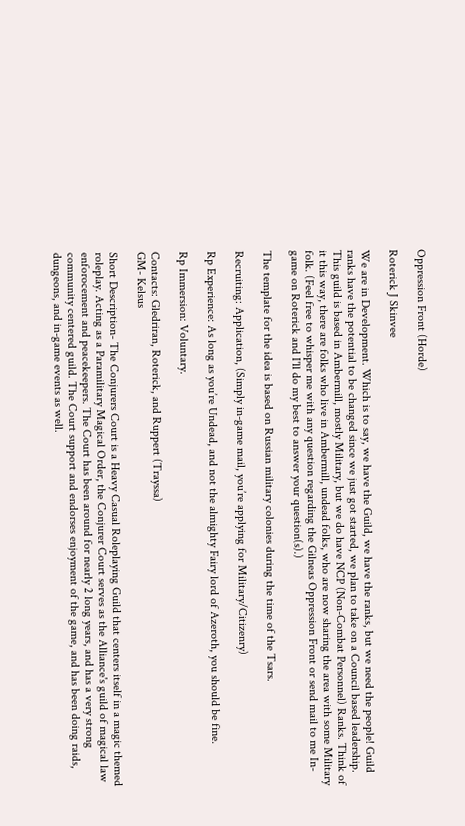Oppression Front (Horde)

Roterick J Skinvee

We are in Development. Which is to say, we have the Guild, we have the ranks, but we need the people! Guild ranks have the potential to be changed since we just got started, we plan to take on a Council based leadership. This guild is based in Ambermill, mostly Military, but we do have NCP (Non-Combat Personnel) Ranks. Think of it this way, there are folks who live in Ambermill, undead folks, who are now sharing the area with some Military folk. (Feel free to whisper me with any question regarding the Gilneas Oppression Front or send mail to me In-game on Roterick and I'll do my best to answer your question(s).)

The template for the idea is based on Russian military colonies during the time of the Tsars.

Recruiting: Application, (Simply in-game mail, you’re applying for Military/Citizenry)

Rp Experience: As long as you’re Undead, and not the almighty Fairy lord of Azeroth, you should be fine.

Rp Immersion: Voluntary.

Contacts: Gledriran, Roterick, and Ruppert (Trayssa)
GM- Kelsus

Short Description- The Conjurers Court is a Heavy Casual Roleplaying Guild that centers itself in a magic themed roleplay. Acting as a Paramilitary Magical Order, the Conjurer Court serves as the Alliance's guild of magical law enforocement and peacekeepers. The Court has been around for nearly 2 long years, and has a very strong community centered guild. The Court support and endorses enjoyment of the game, and has been doing raids, dungeons, and in-game events as well.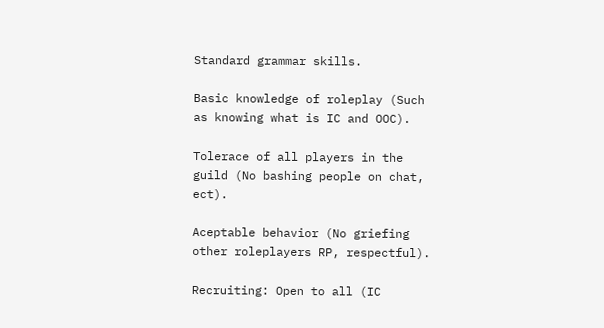Standard grammar skills.

Basic knowledge of roleplay (Such as knowing what is IC and OOC).

Tolerace of all players in the guild (No bashing people on chat, ect).

Aceptable behavior (No griefing other roleplayers RP, respectful).

Recruiting: Open to all (IC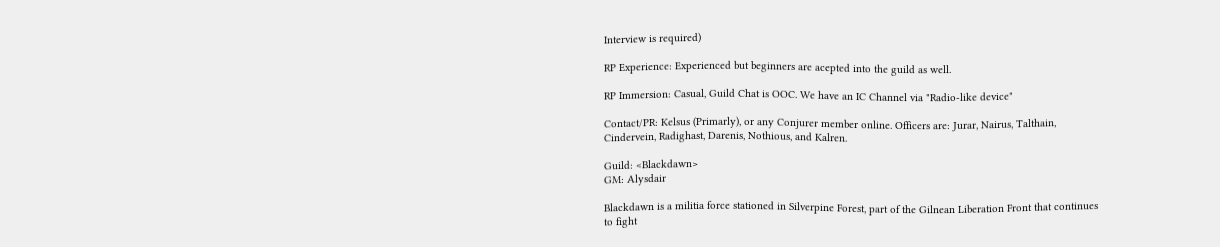Interview is required)

RP Experience: Experienced but beginners are acepted into the guild as well.

RP Immersion: Casual, Guild Chat is OOC. We have an IC Channel via "Radio-like device"

Contact/PR: Kelsus (Primarly), or any Conjurer member online. Officers are: Jurar, Nairus, Talthain, Cindervein, Radighast, Darenis, Nothious, and Kalren.

Guild: <Blackdawn>
GM: Alysdair

Blackdawn is a militia force stationed in Silverpine Forest, part of the Gilnean Liberation Front that continues to fight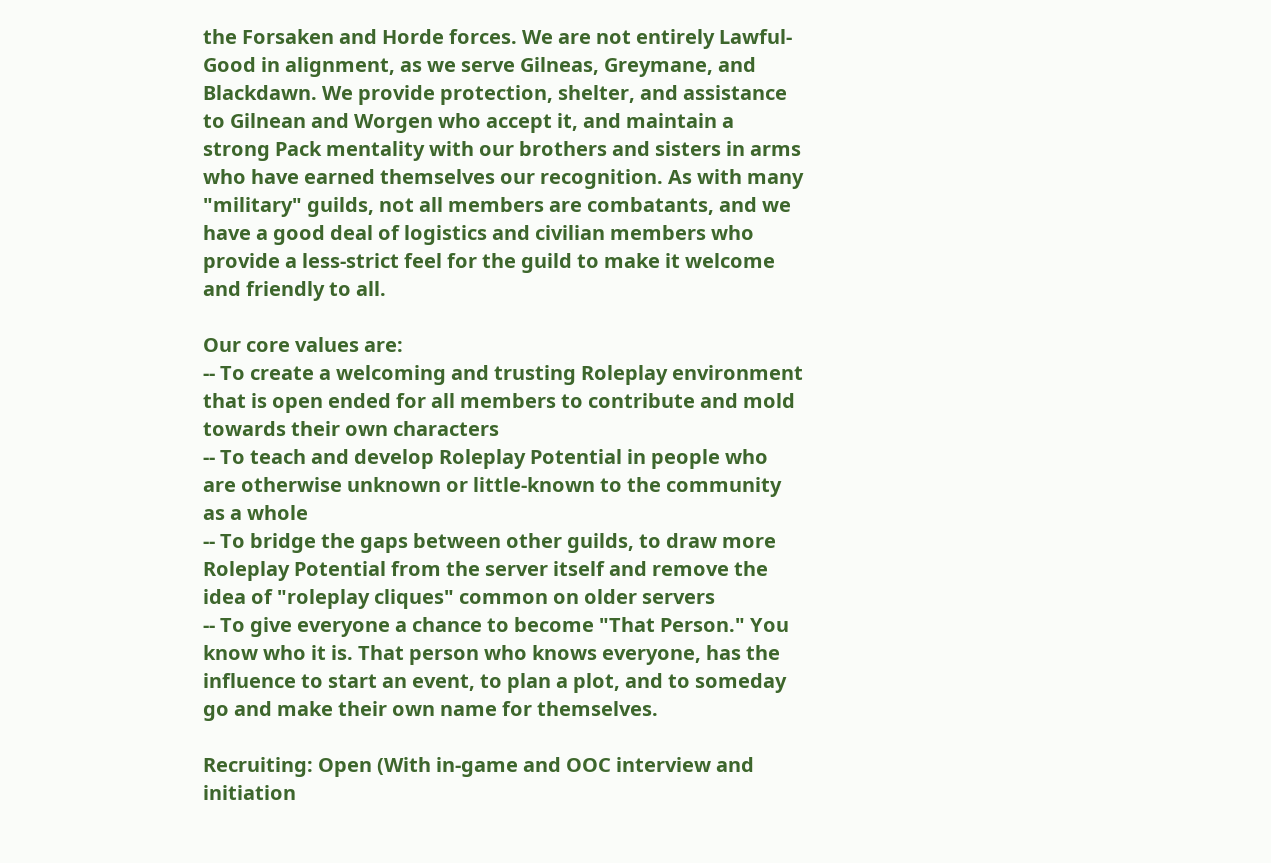the Forsaken and Horde forces. We are not entirely Lawful-Good in alignment, as we serve Gilneas, Greymane, and Blackdawn. We provide protection, shelter, and assistance to Gilnean and Worgen who accept it, and maintain a strong Pack mentality with our brothers and sisters in arms who have earned themselves our recognition. As with many "military" guilds, not all members are combatants, and we have a good deal of logistics and civilian members who provide a less-strict feel for the guild to make it welcome and friendly to all.

Our core values are:
-- To create a welcoming and trusting Roleplay environment that is open ended for all members to contribute and mold towards their own characters
-- To teach and develop Roleplay Potential in people who are otherwise unknown or little-known to the community as a whole
-- To bridge the gaps between other guilds, to draw more Roleplay Potential from the server itself and remove the idea of "roleplay cliques" common on older servers
-- To give everyone a chance to become "That Person." You know who it is. That person who knows everyone, has the influence to start an event, to plan a plot, and to someday go and make their own name for themselves.

Recruiting: Open (With in-game and OOC interview and initiation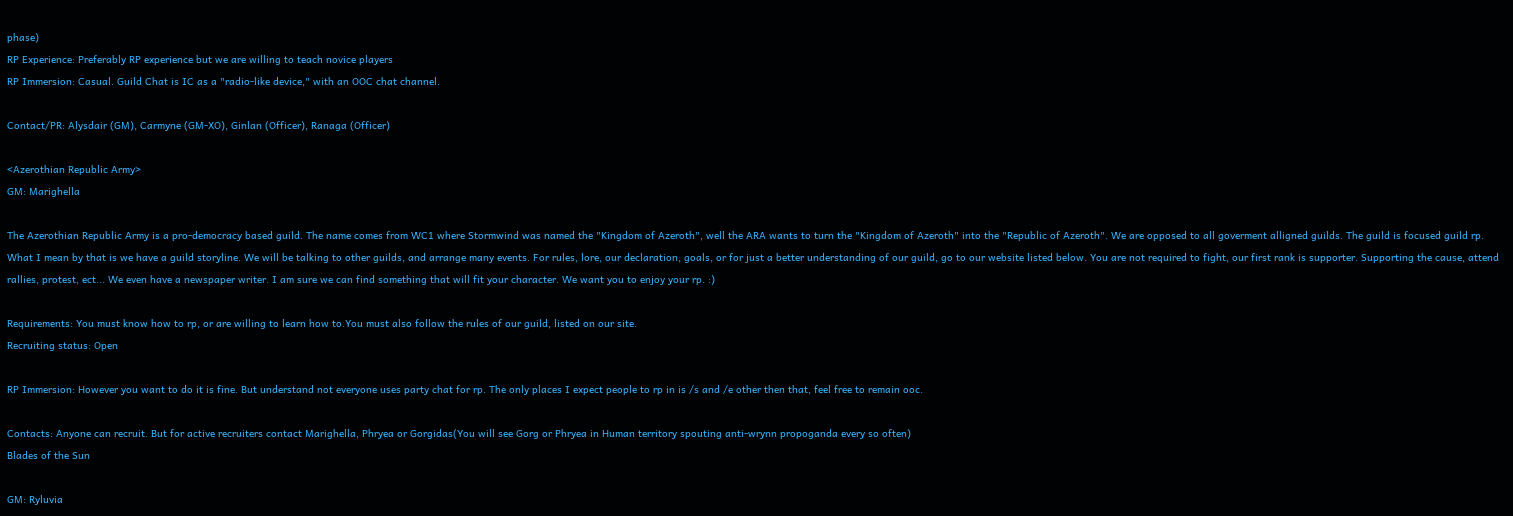phase)
RP Experience: Preferably RP experience but we are willing to teach novice players
RP Immersion: Casual. Guild Chat is IC as a "radio-like device," with an OOC chat channel.

Contact/PR: Alysdair (GM), Carmyne (GM-XO), Ginlan (Officer), Ranaga (Officer)

<Azerothian Republic Army>
GM: Marighella

The Azerothian Republic Army is a pro-democracy based guild. The name comes from WC1 where Stormwind was named the "Kingdom of Azeroth", well the ARA wants to turn the "Kingdom of Azeroth" into the "Republic of Azeroth". We are opposed to all goverment alligned guilds. The guild is focused guild rp. What I mean by that is we have a guild storyline. We will be talking to other guilds, and arrange many events. For rules, lore, our declaration, goals, or for just a better understanding of our guild, go to our website listed below. You are not required to fight, our first rank is supporter. Supporting the cause, attend rallies, protest, ect... We even have a newspaper writer. I am sure we can find something that will fit your character. We want you to enjoy your rp. :)

Requirements: You must know how to rp, or are willing to learn how to.You must also follow the rules of our guild, listed on our site.
Recruiting status: Open

RP Immersion: However you want to do it is fine. But understand not everyone uses party chat for rp. The only places I expect people to rp in is /s and /e other then that, feel free to remain ooc.

Contacts: Anyone can recruit. But for active recruiters contact Marighella, Phryea or Gorgidas(You will see Gorg or Phryea in Human territory spouting anti-wrynn propoganda every so often)
Blades of the Sun

GM: Ryluvia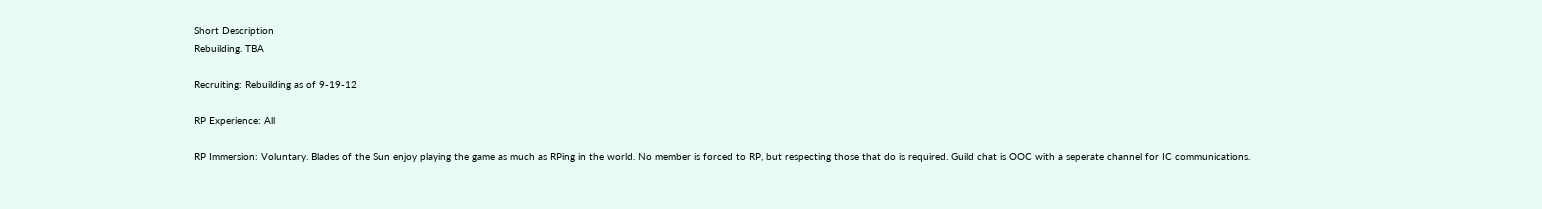Short Description
Rebuilding. TBA

Recruiting: Rebuilding as of 9-19-12

RP Experience: All

RP Immersion: Voluntary. Blades of the Sun enjoy playing the game as much as RPing in the world. No member is forced to RP, but respecting those that do is required. Guild chat is OOC with a seperate channel for IC communications.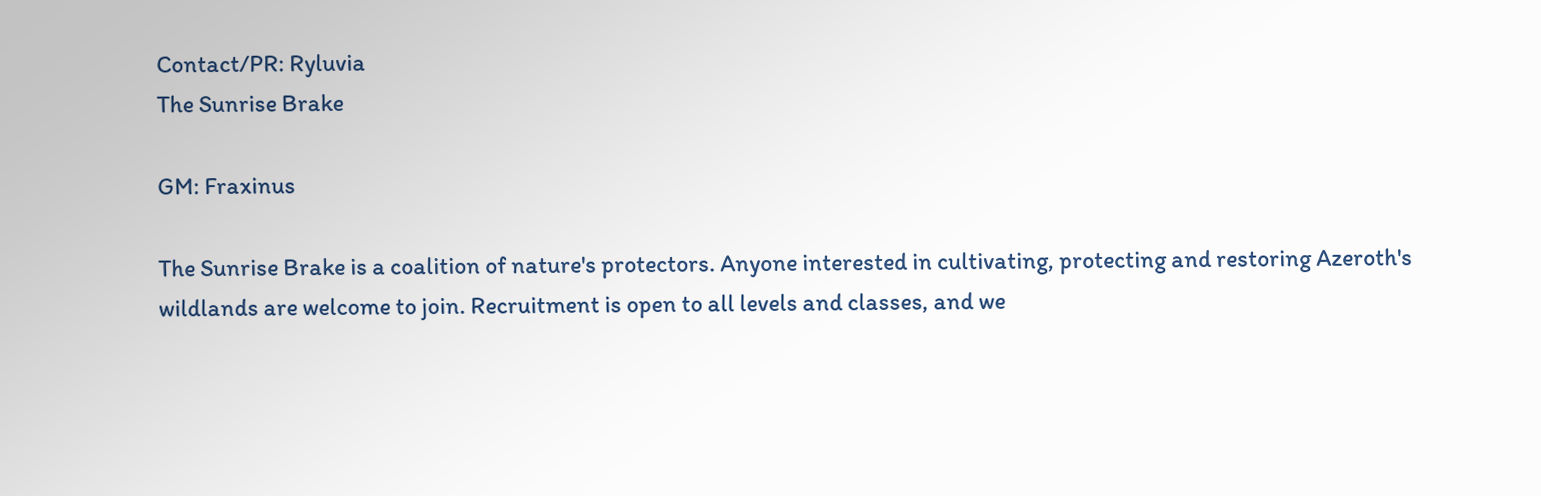Contact/PR: Ryluvia
The Sunrise Brake

GM: Fraxinus

The Sunrise Brake is a coalition of nature's protectors. Anyone interested in cultivating, protecting and restoring Azeroth's wildlands are welcome to join. Recruitment is open to all levels and classes, and we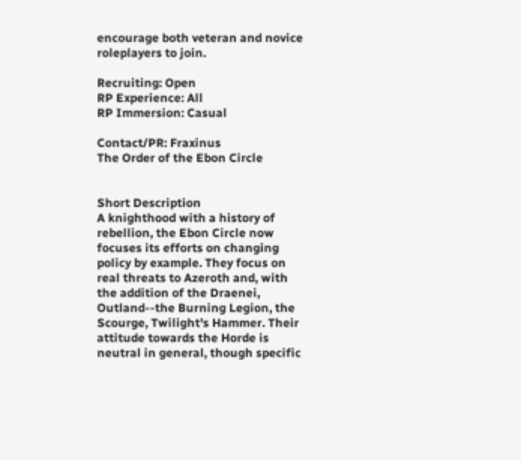encourage both veteran and novice roleplayers to join.

Recruiting: Open
RP Experience: All
RP Immersion: Casual

Contact/PR: Fraxinus
The Order of the Ebon Circle


Short Description
A knighthood with a history of rebellion, the Ebon Circle now focuses its efforts on changing policy by example. They focus on real threats to Azeroth and, with the addition of the Draenei, Outland--the Burning Legion, the Scourge, Twilight's Hammer. Their attitude towards the Horde is neutral in general, though specific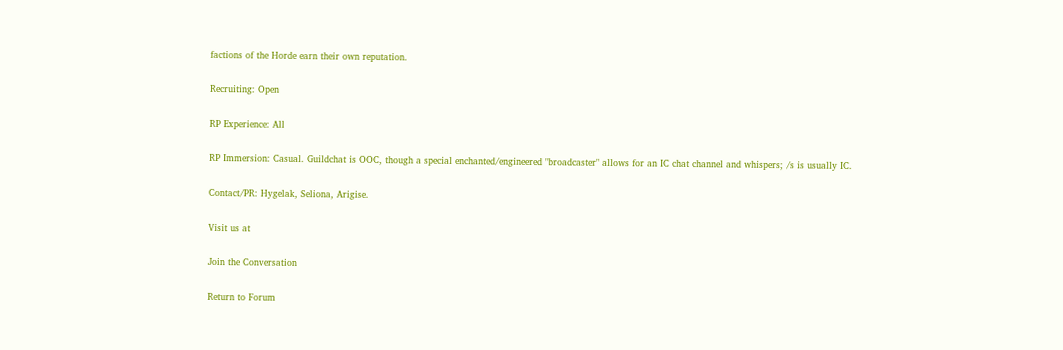factions of the Horde earn their own reputation.

Recruiting: Open

RP Experience: All

RP Immersion: Casual. Guildchat is OOC, though a special enchanted/engineered "broadcaster" allows for an IC chat channel and whispers; /s is usually IC.

Contact/PR: Hygelak, Seliona, Arigise.

Visit us at

Join the Conversation

Return to Forum